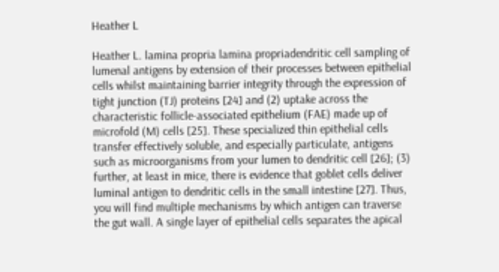Heather L

Heather L. lamina propria lamina propriadendritic cell sampling of lumenal antigens by extension of their processes between epithelial cells whilst maintaining barrier integrity through the expression of tight junction (TJ) proteins [24] and (2) uptake across the characteristic follicle-associated epithelium (FAE) made up of microfold (M) cells [25]. These specialized thin epithelial cells transfer effectively soluble, and especially particulate, antigens such as microorganisms from your lumen to dendritic cell [26]; (3) further, at least in mice, there is evidence that goblet cells deliver luminal antigen to dendritic cells in the small intestine [27]. Thus, you will find multiple mechanisms by which antigen can traverse the gut wall. A single layer of epithelial cells separates the apical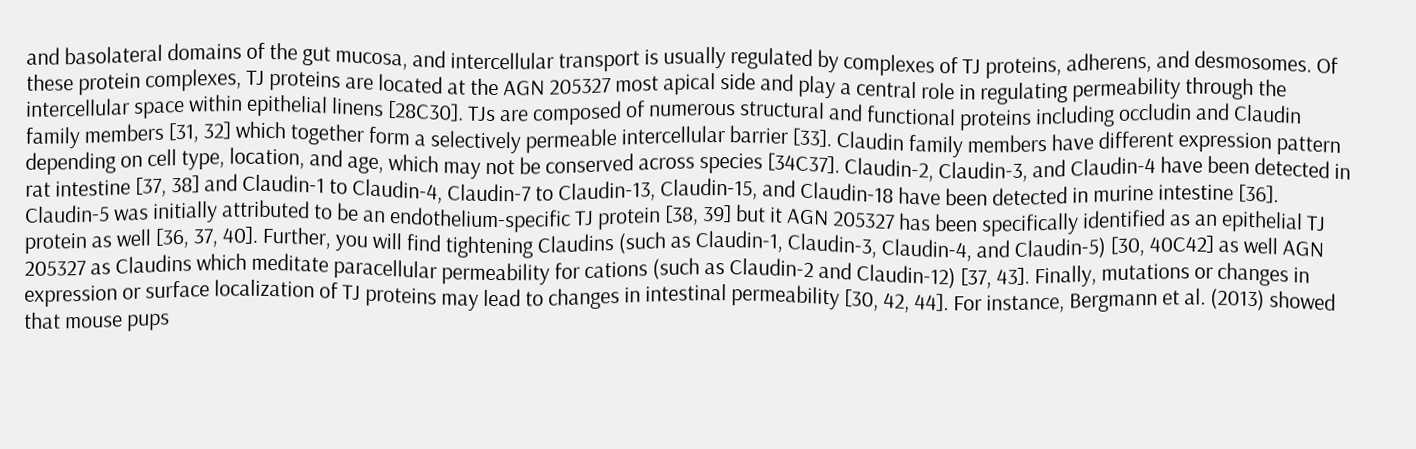and basolateral domains of the gut mucosa, and intercellular transport is usually regulated by complexes of TJ proteins, adherens, and desmosomes. Of these protein complexes, TJ proteins are located at the AGN 205327 most apical side and play a central role in regulating permeability through the intercellular space within epithelial linens [28C30]. TJs are composed of numerous structural and functional proteins including occludin and Claudin family members [31, 32] which together form a selectively permeable intercellular barrier [33]. Claudin family members have different expression pattern depending on cell type, location, and age, which may not be conserved across species [34C37]. Claudin-2, Claudin-3, and Claudin-4 have been detected in rat intestine [37, 38] and Claudin-1 to Claudin-4, Claudin-7 to Claudin-13, Claudin-15, and Claudin-18 have been detected in murine intestine [36]. Claudin-5 was initially attributed to be an endothelium-specific TJ protein [38, 39] but it AGN 205327 has been specifically identified as an epithelial TJ protein as well [36, 37, 40]. Further, you will find tightening Claudins (such as Claudin-1, Claudin-3, Claudin-4, and Claudin-5) [30, 40C42] as well AGN 205327 as Claudins which meditate paracellular permeability for cations (such as Claudin-2 and Claudin-12) [37, 43]. Finally, mutations or changes in expression or surface localization of TJ proteins may lead to changes in intestinal permeability [30, 42, 44]. For instance, Bergmann et al. (2013) showed that mouse pups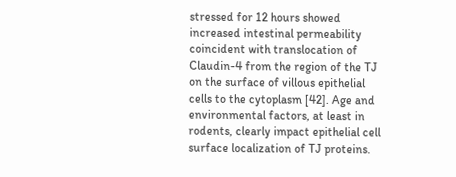stressed for 12 hours showed increased intestinal permeability coincident with translocation of Claudin-4 from the region of the TJ on the surface of villous epithelial cells to the cytoplasm [42]. Age and environmental factors, at least in rodents, clearly impact epithelial cell surface localization of TJ proteins.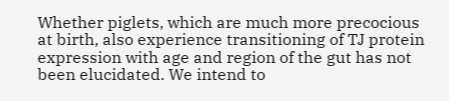Whether piglets, which are much more precocious at birth, also experience transitioning of TJ protein expression with age and region of the gut has not been elucidated. We intend to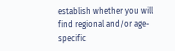establish whether you will find regional and/or age-specific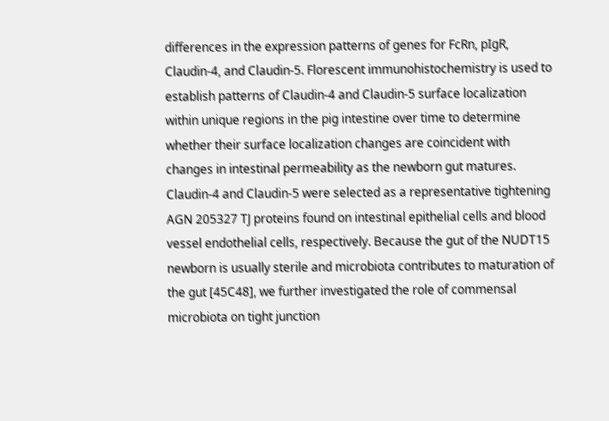differences in the expression patterns of genes for FcRn, pIgR, Claudin-4, and Claudin-5. Florescent immunohistochemistry is used to establish patterns of Claudin-4 and Claudin-5 surface localization within unique regions in the pig intestine over time to determine whether their surface localization changes are coincident with changes in intestinal permeability as the newborn gut matures. Claudin-4 and Claudin-5 were selected as a representative tightening AGN 205327 TJ proteins found on intestinal epithelial cells and blood vessel endothelial cells, respectively. Because the gut of the NUDT15 newborn is usually sterile and microbiota contributes to maturation of the gut [45C48], we further investigated the role of commensal microbiota on tight junction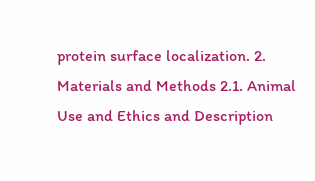protein surface localization. 2. Materials and Methods 2.1. Animal Use and Ethics and Description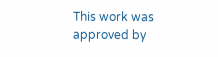This work was approved by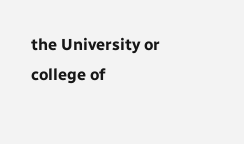the University or college of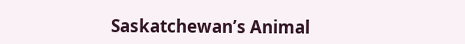Saskatchewan’s Animal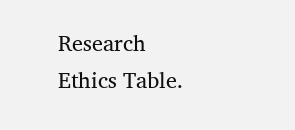Research Ethics Table.